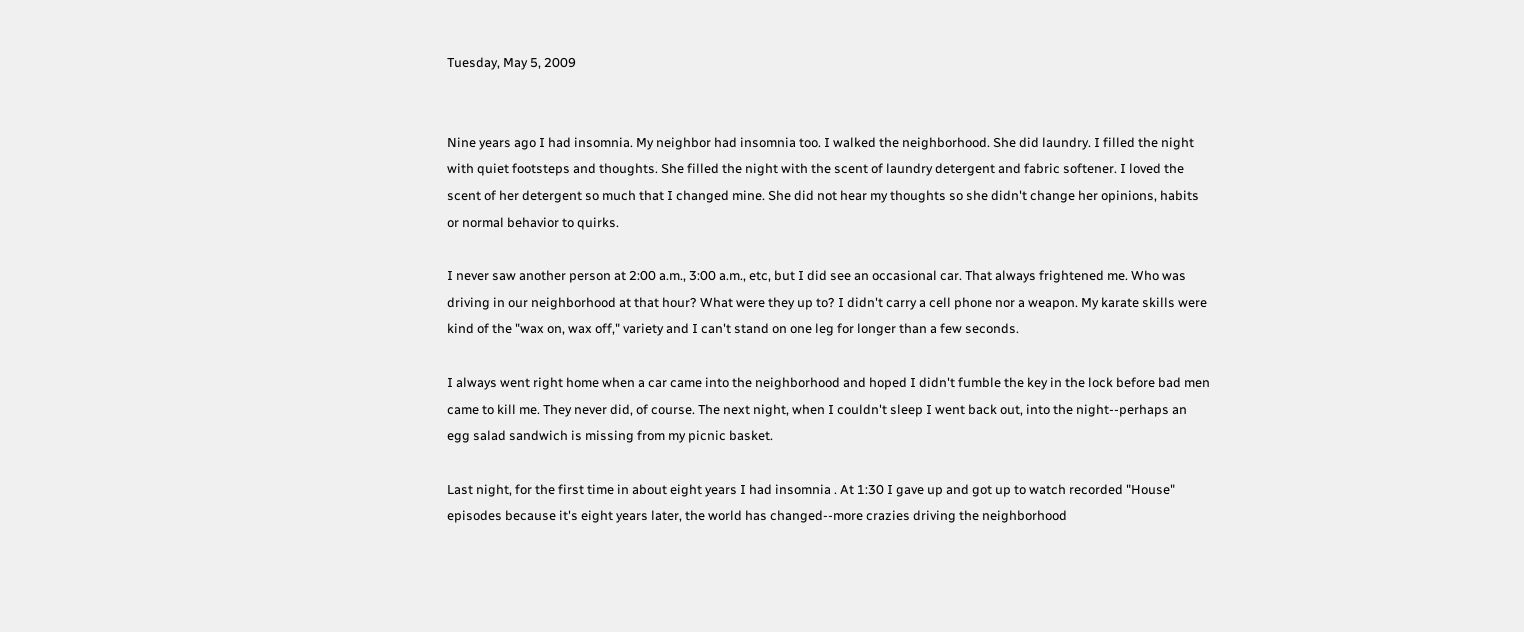Tuesday, May 5, 2009


Nine years ago I had insomnia. My neighbor had insomnia too. I walked the neighborhood. She did laundry. I filled the night with quiet footsteps and thoughts. She filled the night with the scent of laundry detergent and fabric softener. I loved the scent of her detergent so much that I changed mine. She did not hear my thoughts so she didn't change her opinions, habits or normal behavior to quirks.

I never saw another person at 2:00 a.m., 3:00 a.m., etc, but I did see an occasional car. That always frightened me. Who was driving in our neighborhood at that hour? What were they up to? I didn't carry a cell phone nor a weapon. My karate skills were kind of the "wax on, wax off," variety and I can't stand on one leg for longer than a few seconds.

I always went right home when a car came into the neighborhood and hoped I didn't fumble the key in the lock before bad men came to kill me. They never did, of course. The next night, when I couldn't sleep I went back out, into the night--perhaps an egg salad sandwich is missing from my picnic basket.

Last night, for the first time in about eight years I had insomnia . At 1:30 I gave up and got up to watch recorded "House" episodes because it's eight years later, the world has changed--more crazies driving the neighborhood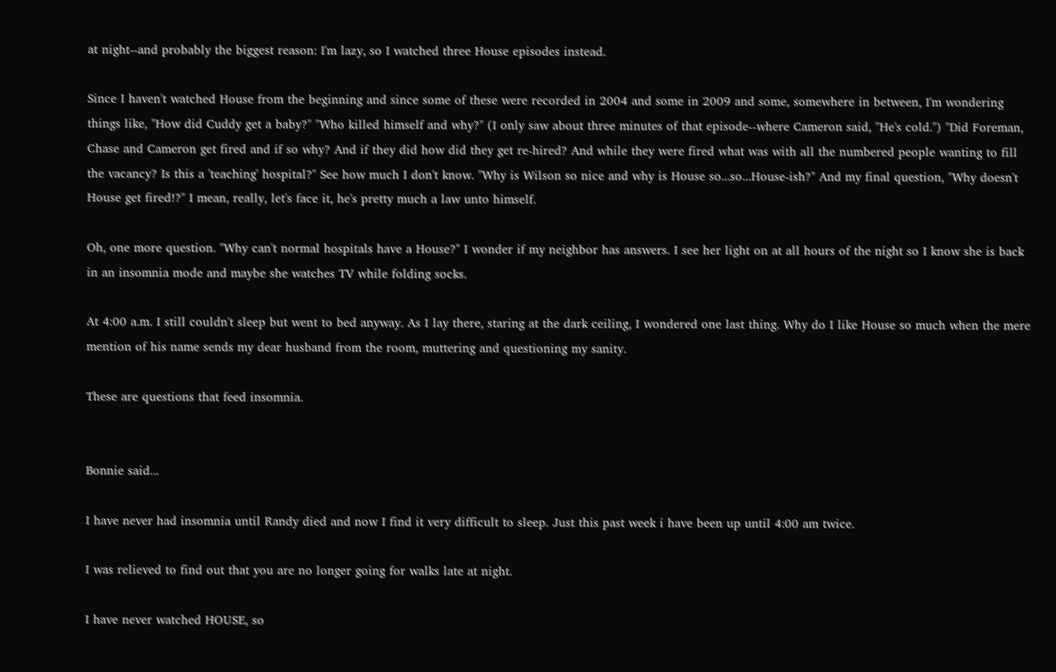at night--and probably the biggest reason: I'm lazy, so I watched three House episodes instead.

Since I haven't watched House from the beginning and since some of these were recorded in 2004 and some in 2009 and some, somewhere in between, I'm wondering things like, "How did Cuddy get a baby?" "Who killed himself and why?" (I only saw about three minutes of that episode--where Cameron said, "He's cold.") "Did Foreman, Chase and Cameron get fired and if so why? And if they did how did they get re-hired? And while they were fired what was with all the numbered people wanting to fill the vacancy? Is this a 'teaching' hospital?" See how much I don't know. "Why is Wilson so nice and why is House so...so...House-ish?" And my final question, "Why doesn't House get fired!?" I mean, really, let's face it, he's pretty much a law unto himself.

Oh, one more question. "Why can't normal hospitals have a House?" I wonder if my neighbor has answers. I see her light on at all hours of the night so I know she is back in an insomnia mode and maybe she watches TV while folding socks.

At 4:00 a.m. I still couldn't sleep but went to bed anyway. As I lay there, staring at the dark ceiling, I wondered one last thing. Why do I like House so much when the mere mention of his name sends my dear husband from the room, muttering and questioning my sanity.

These are questions that feed insomnia.


Bonnie said...

I have never had insomnia until Randy died and now I find it very difficult to sleep. Just this past week i have been up until 4:00 am twice.

I was relieved to find out that you are no longer going for walks late at night.

I have never watched HOUSE, so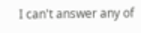I can't answer any of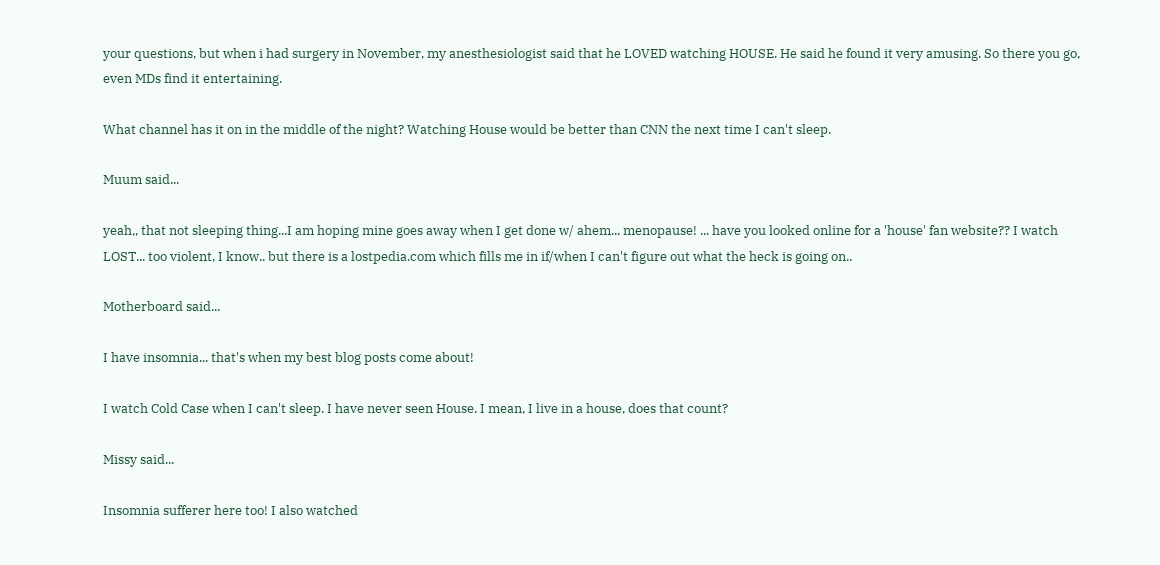your questions, but when i had surgery in November, my anesthesiologist said that he LOVED watching HOUSE. He said he found it very amusing. So there you go, even MDs find it entertaining.

What channel has it on in the middle of the night? Watching House would be better than CNN the next time I can't sleep.

Muum said...

yeah,, that not sleeping thing...I am hoping mine goes away when I get done w/ ahem... menopause! ... have you looked online for a 'house' fan website?? I watch LOST... too violent, I know.. but there is a lostpedia.com which fills me in if/when I can't figure out what the heck is going on..

Motherboard said...

I have insomnia... that's when my best blog posts come about!

I watch Cold Case when I can't sleep. I have never seen House. I mean, I live in a house, does that count?

Missy said...

Insomnia sufferer here too! I also watched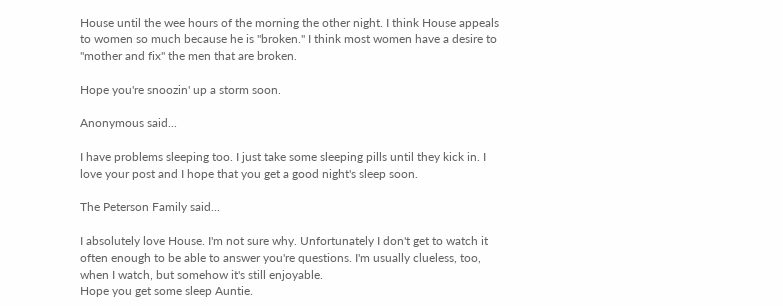House until the wee hours of the morning the other night. I think House appeals to women so much because he is "broken." I think most women have a desire to "mother and fix" the men that are broken.

Hope you're snoozin' up a storm soon.

Anonymous said...

I have problems sleeping too. I just take some sleeping pills until they kick in. I love your post and I hope that you get a good night's sleep soon.

The Peterson Family said...

I absolutely love House. I'm not sure why. Unfortunately I don't get to watch it often enough to be able to answer you're questions. I'm usually clueless, too, when I watch, but somehow it's still enjoyable.
Hope you get some sleep Auntie.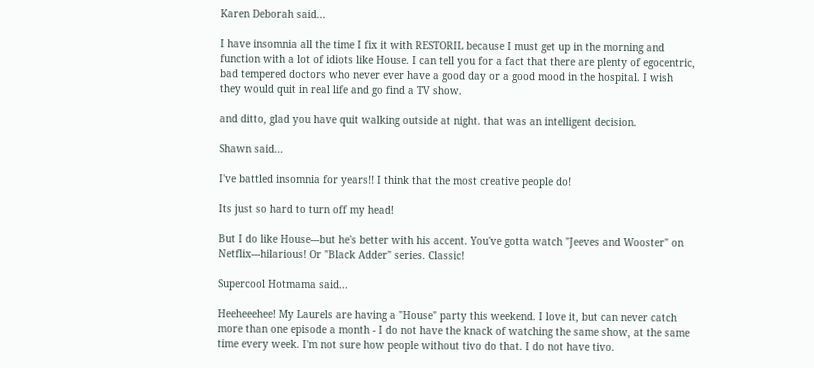Karen Deborah said...

I have insomnia all the time I fix it with RESTORIL because I must get up in the morning and function with a lot of idiots like House. I can tell you for a fact that there are plenty of egocentric, bad tempered doctors who never ever have a good day or a good mood in the hospital. I wish they would quit in real life and go find a TV show.

and ditto, glad you have quit walking outside at night. that was an intelligent decision.

Shawn said...

I've battled insomnia for years!! I think that the most creative people do!

Its just so hard to turn off my head!

But I do like House---but he's better with his accent. You've gotta watch "Jeeves and Wooster" on Netflix---hilarious! Or "Black Adder" series. Classic!

Supercool Hotmama said...

Heeheeehee! My Laurels are having a "House" party this weekend. I love it, but can never catch more than one episode a month - I do not have the knack of watching the same show, at the same time every week. I'm not sure how people without tivo do that. I do not have tivo.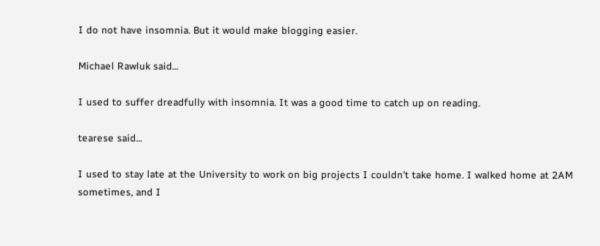I do not have insomnia. But it would make blogging easier.

Michael Rawluk said...

I used to suffer dreadfully with insomnia. It was a good time to catch up on reading.

tearese said...

I used to stay late at the University to work on big projects I couldn't take home. I walked home at 2AM sometimes, and I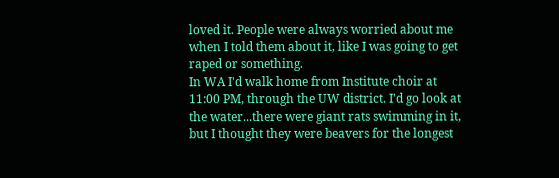loved it. People were always worried about me when I told them about it, like I was going to get raped or something.
In WA I'd walk home from Institute choir at 11:00 PM, through the UW district. I'd go look at the water...there were giant rats swimming in it, but I thought they were beavers for the longest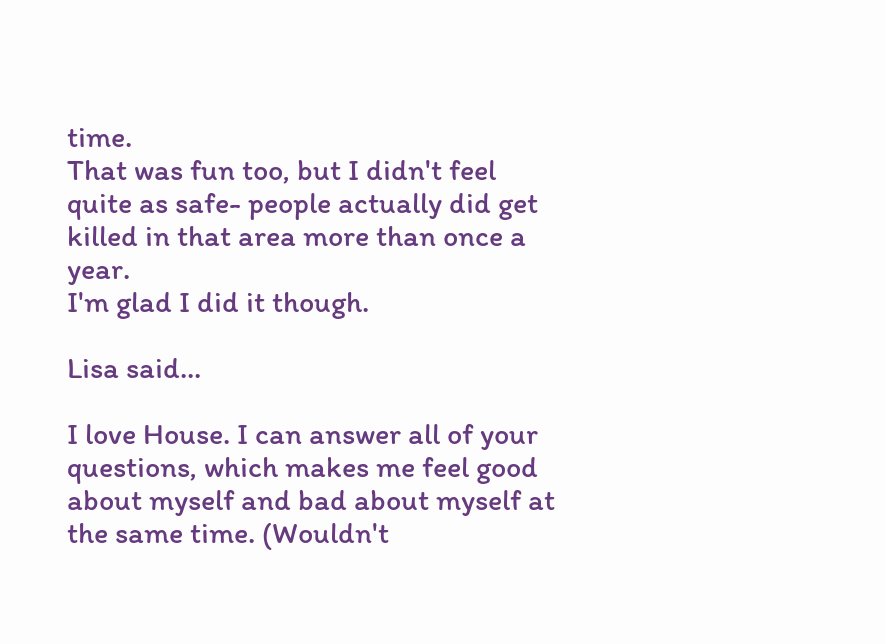time.
That was fun too, but I didn't feel quite as safe- people actually did get killed in that area more than once a year.
I'm glad I did it though.

Lisa said...

I love House. I can answer all of your questions, which makes me feel good about myself and bad about myself at the same time. (Wouldn't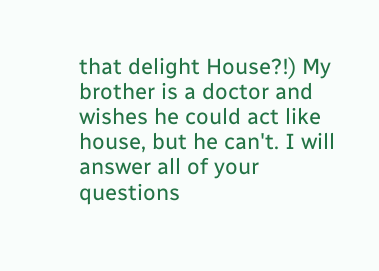that delight House?!) My brother is a doctor and wishes he could act like house, but he can't. I will answer all of your questions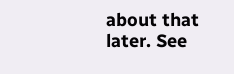about that later. See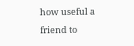how useful a friend to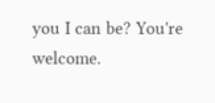you I can be? You're welcome.